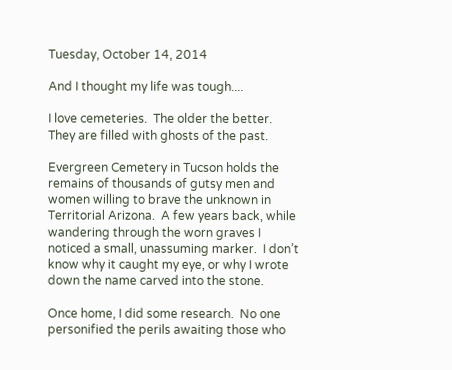Tuesday, October 14, 2014

And I thought my life was tough....

I love cemeteries.  The older the better.  They are filled with ghosts of the past.

Evergreen Cemetery in Tucson holds the remains of thousands of gutsy men and women willing to brave the unknown in Territorial Arizona.  A few years back, while wandering through the worn graves I noticed a small, unassuming marker.  I don’t know why it caught my eye, or why I wrote down the name carved into the stone.

Once home, I did some research.  No one personified the perils awaiting those who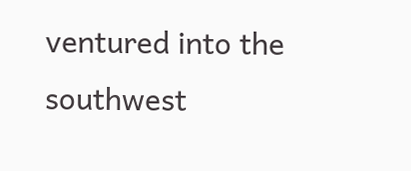ventured into the southwest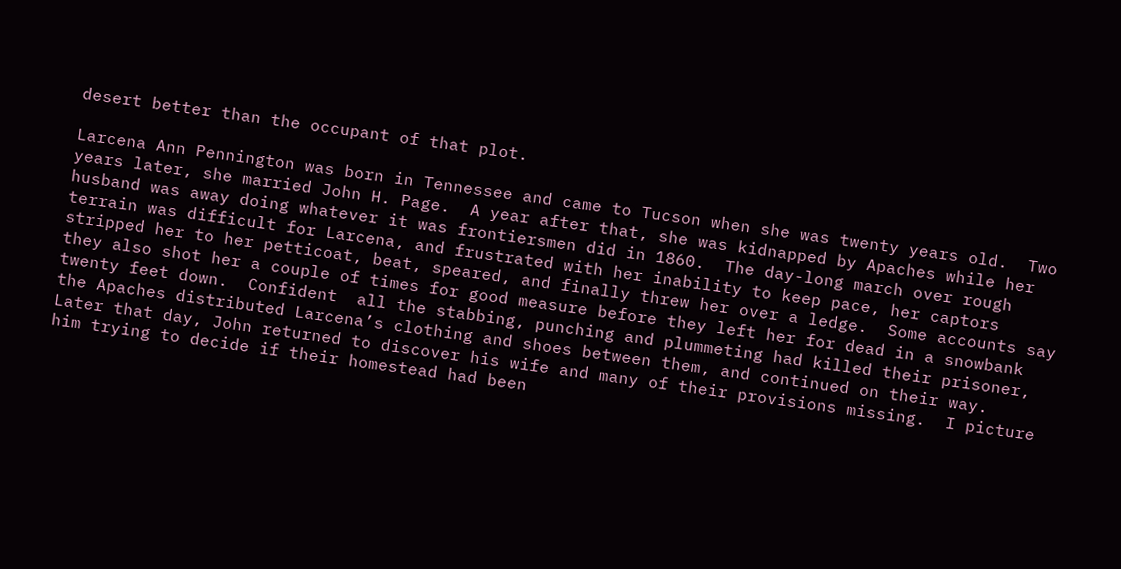desert better than the occupant of that plot.

Larcena Ann Pennington was born in Tennessee and came to Tucson when she was twenty years old.  Two years later, she married John H. Page.  A year after that, she was kidnapped by Apaches while her husband was away doing whatever it was frontiersmen did in 1860.  The day-long march over rough terrain was difficult for Larcena, and frustrated with her inability to keep pace, her captors stripped her to her petticoat, beat, speared, and finally threw her over a ledge.  Some accounts say they also shot her a couple of times for good measure before they left her for dead in a snowbank twenty feet down.  Confident  all the stabbing, punching and plummeting had killed their prisoner, the Apaches distributed Larcena’s clothing and shoes between them, and continued on their way.
Later that day, John returned to discover his wife and many of their provisions missing.  I picture him trying to decide if their homestead had been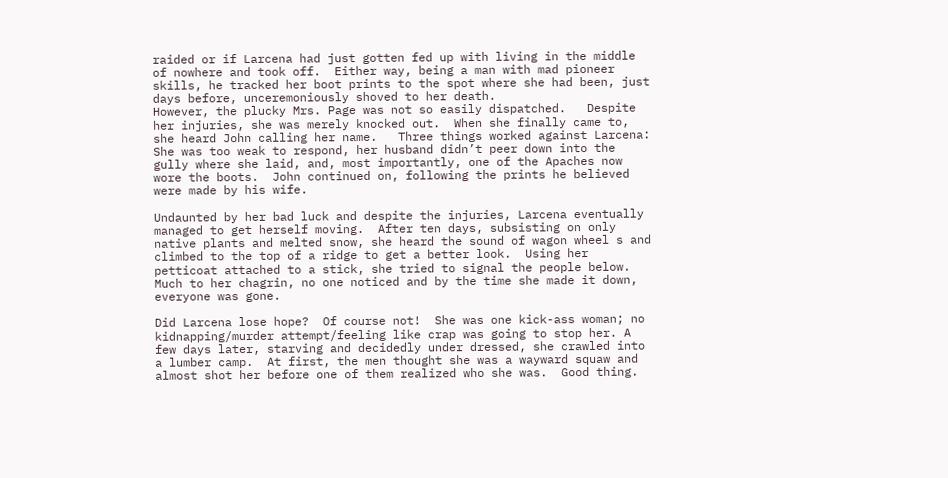raided or if Larcena had just gotten fed up with living in the middle of nowhere and took off.  Either way, being a man with mad pioneer skills, he tracked her boot prints to the spot where she had been, just days before, unceremoniously shoved to her death.
However, the plucky Mrs. Page was not so easily dispatched.   Despite her injuries, she was merely knocked out.  When she finally came to, she heard John calling her name.   Three things worked against Larcena:  She was too weak to respond, her husband didn’t peer down into the gully where she laid, and, most importantly, one of the Apaches now wore the boots.  John continued on, following the prints he believed were made by his wife.

Undaunted by her bad luck and despite the injuries, Larcena eventually managed to get herself moving.  After ten days, subsisting on only native plants and melted snow, she heard the sound of wagon wheel s and climbed to the top of a ridge to get a better look.  Using her petticoat attached to a stick, she tried to signal the people below.  Much to her chagrin, no one noticed and by the time she made it down, everyone was gone.

Did Larcena lose hope?  Of course not!  She was one kick-ass woman; no kidnapping/murder attempt/feeling like crap was going to stop her. A few days later, starving and decidedly under dressed, she crawled into a lumber camp.  At first, the men thought she was a wayward squaw and almost shot her before one of them realized who she was.  Good thing.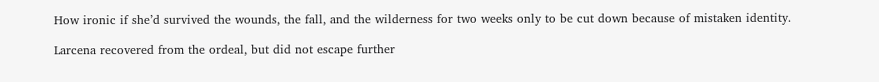How ironic if she’d survived the wounds, the fall, and the wilderness for two weeks only to be cut down because of mistaken identity.

Larcena recovered from the ordeal, but did not escape further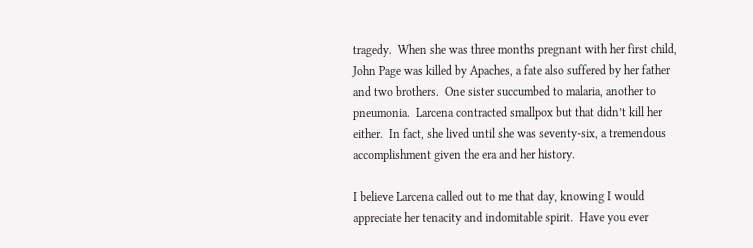tragedy.  When she was three months pregnant with her first child, John Page was killed by Apaches, a fate also suffered by her father and two brothers.  One sister succumbed to malaria, another to pneumonia.  Larcena contracted smallpox but that didn’t kill her either.  In fact, she lived until she was seventy-six, a tremendous accomplishment given the era and her history.

I believe Larcena called out to me that day, knowing I would appreciate her tenacity and indomitable spirit.  Have you ever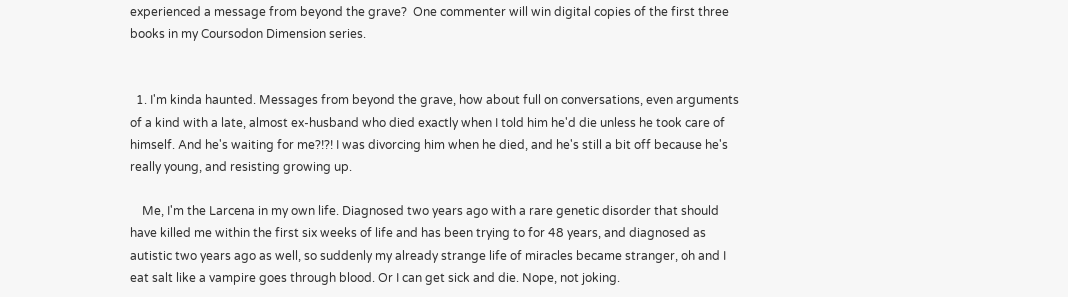experienced a message from beyond the grave?  One commenter will win digital copies of the first three books in my Coursodon Dimension series.


  1. I'm kinda haunted. Messages from beyond the grave, how about full on conversations, even arguments of a kind with a late, almost ex-husband who died exactly when I told him he'd die unless he took care of himself. And he's waiting for me?!?! I was divorcing him when he died, and he's still a bit off because he's really young, and resisting growing up.

    Me, I'm the Larcena in my own life. Diagnosed two years ago with a rare genetic disorder that should have killed me within the first six weeks of life and has been trying to for 48 years, and diagnosed as autistic two years ago as well, so suddenly my already strange life of miracles became stranger, oh and I eat salt like a vampire goes through blood. Or I can get sick and die. Nope, not joking.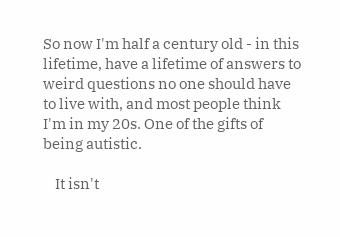So now I'm half a century old - in this lifetime, have a lifetime of answers to weird questions no one should have to live with, and most people think I'm in my 20s. One of the gifts of being autistic.

    It isn't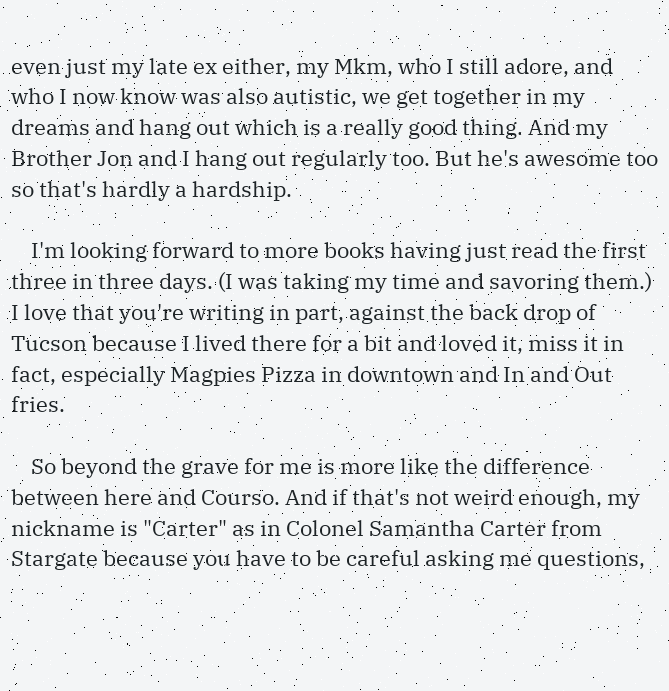even just my late ex either, my Mkm, who I still adore, and who I now know was also autistic, we get together in my dreams and hang out which is a really good thing. And my Brother Jon and I hang out regularly too. But he's awesome too so that's hardly a hardship.

    I'm looking forward to more books having just read the first three in three days. (I was taking my time and savoring them.) I love that you're writing in part, against the back drop of Tucson because I lived there for a bit and loved it, miss it in fact, especially Magpies Pizza in downtown and In and Out fries.

    So beyond the grave for me is more like the difference between here and Courso. And if that's not weird enough, my nickname is "Carter" as in Colonel Samantha Carter from Stargate because you have to be careful asking me questions,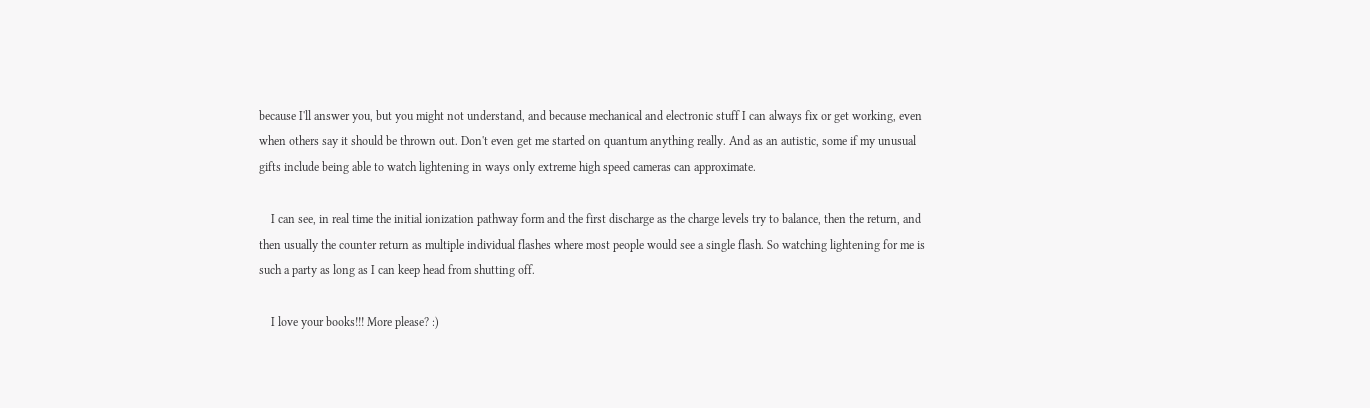because I'll answer you, but you might not understand, and because mechanical and electronic stuff I can always fix or get working, even when others say it should be thrown out. Don't even get me started on quantum anything really. And as an autistic, some if my unusual gifts include being able to watch lightening in ways only extreme high speed cameras can approximate.

    I can see, in real time the initial ionization pathway form and the first discharge as the charge levels try to balance, then the return, and then usually the counter return as multiple individual flashes where most people would see a single flash. So watching lightening for me is such a party as long as I can keep head from shutting off.

    I love your books!!! More please? :)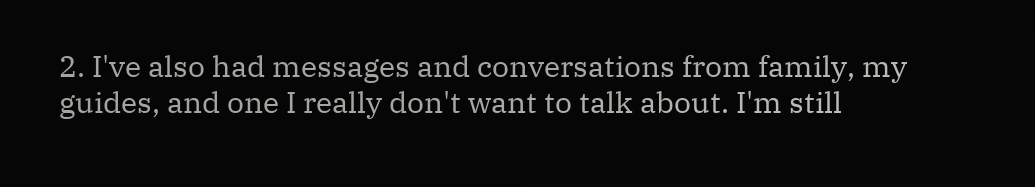2. I've also had messages and conversations from family, my guides, and one I really don't want to talk about. I'm still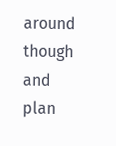around though and plan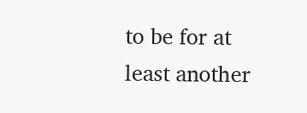to be for at least another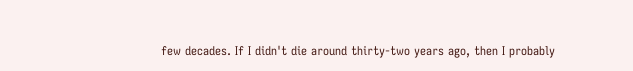few decades. If I didn't die around thirty-two years ago, then I probably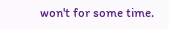won't for some time.